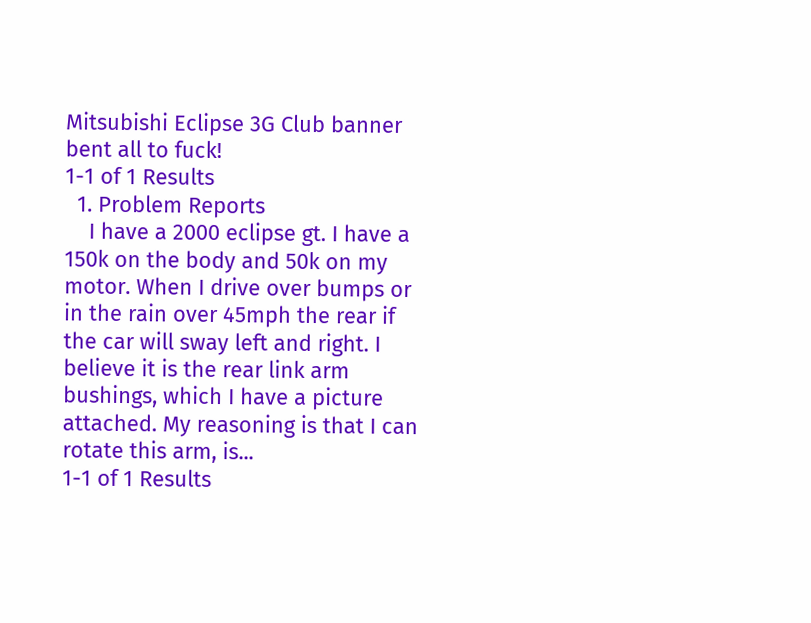Mitsubishi Eclipse 3G Club banner
bent all to fuck!
1-1 of 1 Results
  1. Problem Reports
    I have a 2000 eclipse gt. I have a 150k on the body and 50k on my motor. When I drive over bumps or in the rain over 45mph the rear if the car will sway left and right. I believe it is the rear link arm bushings, which I have a picture attached. My reasoning is that I can rotate this arm, is...
1-1 of 1 Results